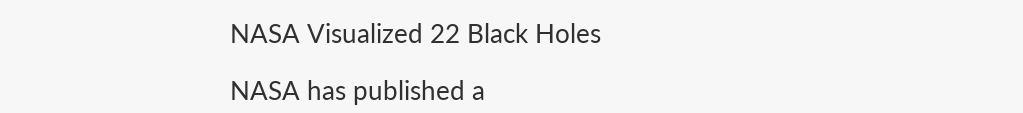NASA Visualized 22 Black Holes

NASA has published a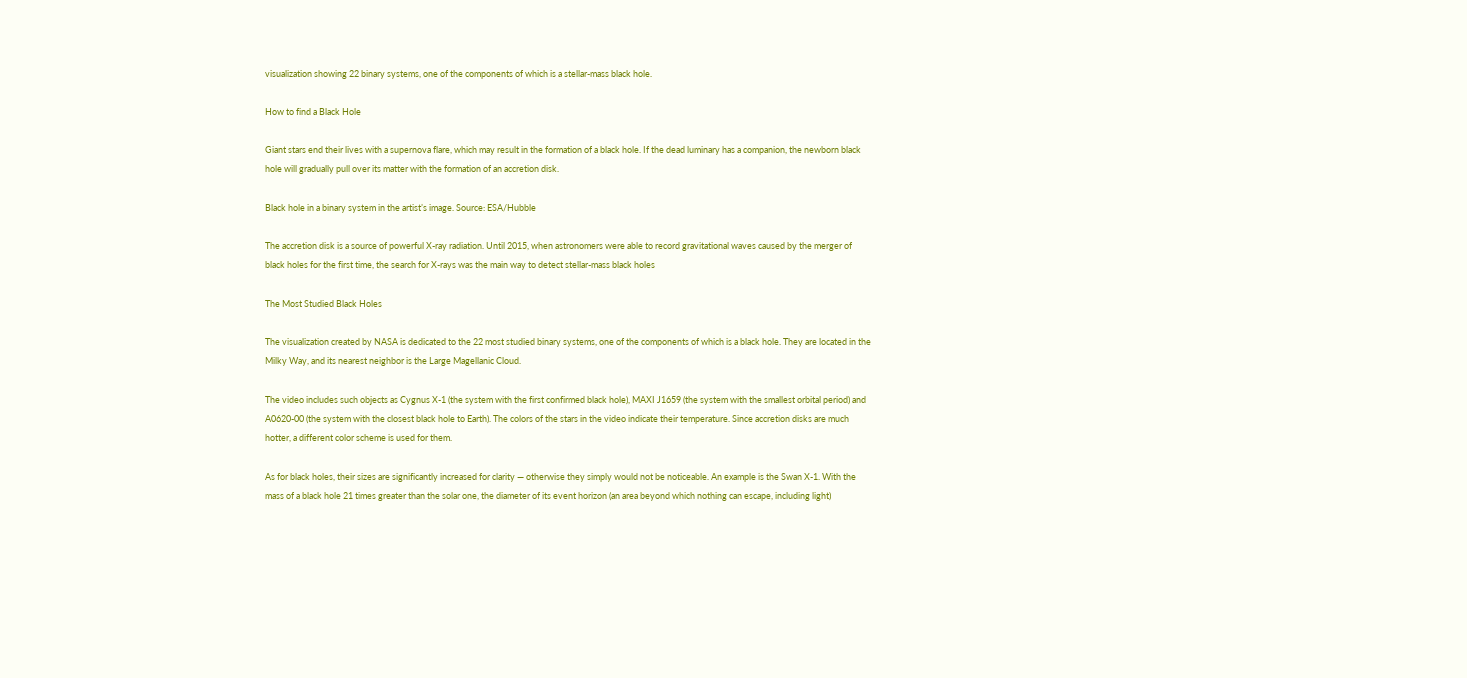visualization showing 22 binary systems, one of the components of which is a stellar-mass black hole.

How to find a Black Hole

Giant stars end their lives with a supernova flare, which may result in the formation of a black hole. If the dead luminary has a companion, the newborn black hole will gradually pull over its matter with the formation of an accretion disk.

Black hole in a binary system in the artist’s image. Source: ESA/Hubble

The accretion disk is a source of powerful X-ray radiation. Until 2015, when astronomers were able to record gravitational waves caused by the merger of black holes for the first time, the search for X-rays was the main way to detect stellar-mass black holes

The Most Studied Black Holes

The visualization created by NASA is dedicated to the 22 most studied binary systems, one of the components of which is a black hole. They are located in the Milky Way, and its nearest neighbor is the Large Magellanic Cloud.

The video includes such objects as Cygnus X-1 (the system with the first confirmed black hole), MAXI J1659 (the system with the smallest orbital period) and A0620-00 (the system with the closest black hole to Earth). The colors of the stars in the video indicate their temperature. Since accretion disks are much hotter, a different color scheme is used for them.

As for black holes, their sizes are significantly increased for clarity — otherwise they simply would not be noticeable. An example is the Swan X-1. With the mass of a black hole 21 times greater than the solar one, the diameter of its event horizon (an area beyond which nothing can escape, including light)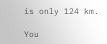is only 124 km.

You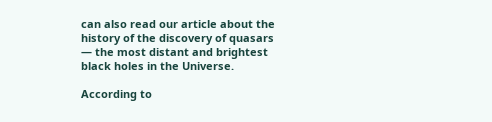can also read our article about the history of the discovery of quasars — the most distant and brightest black holes in the Universe.

According to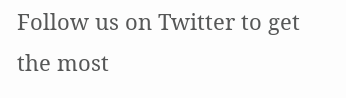Follow us on Twitter to get the most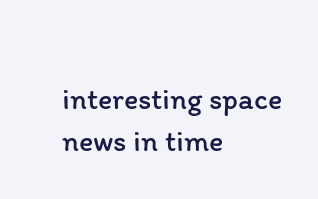interesting space news in time